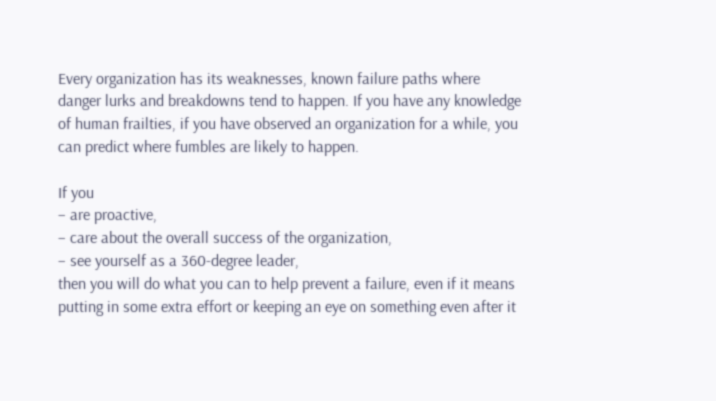Every organization has its weaknesses, known failure paths where danger lurks and breakdowns tend to happen. If you have any knowledge of human frailties, if you have observed an organization for a while, you can predict where fumbles are likely to happen.

If you
– are proactive,
– care about the overall success of the organization,
– see yourself as a 360-degree leader,
then you will do what you can to help prevent a failure, even if it means putting in some extra effort or keeping an eye on something even after it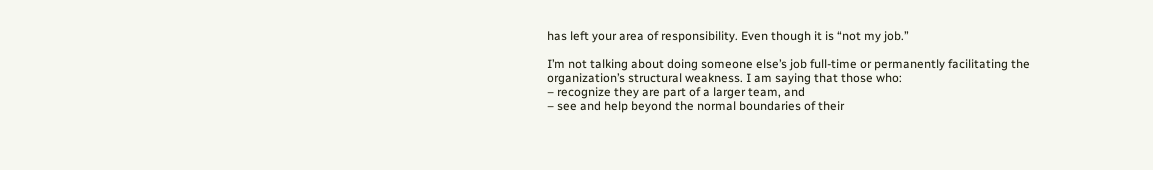has left your area of responsibility. Even though it is “not my job.”

I’m not talking about doing someone else’s job full-time or permanently facilitating the organization’s structural weakness. I am saying that those who:
– recognize they are part of a larger team, and
– see and help beyond the normal boundaries of their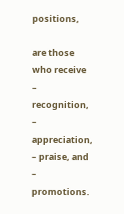positions,

are those who receive
– recognition,
– appreciation,
– praise, and
– promotions.